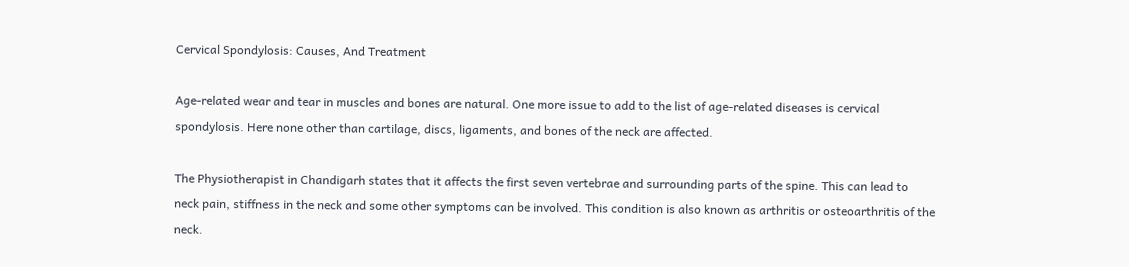Cervical Spondylosis: Causes, And Treatment

Age-related wear and tear in muscles and bones are natural. One more issue to add to the list of age-related diseases is cervical spondylosis. Here none other than cartilage, discs, ligaments, and bones of the neck are affected.

The Physiotherapist in Chandigarh states that it affects the first seven vertebrae and surrounding parts of the spine. This can lead to neck pain, stiffness in the neck and some other symptoms can be involved. This condition is also known as arthritis or osteoarthritis of the neck.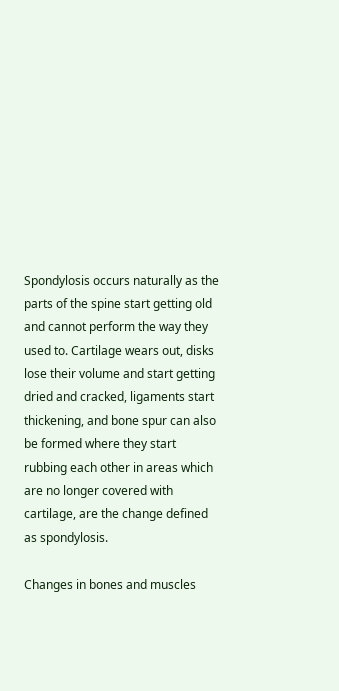Spondylosis occurs naturally as the parts of the spine start getting old and cannot perform the way they used to. Cartilage wears out, disks lose their volume and start getting dried and cracked, ligaments start thickening, and bone spur can also be formed where they start rubbing each other in areas which are no longer covered with cartilage, are the change defined as spondylosis.

Changes in bones and muscles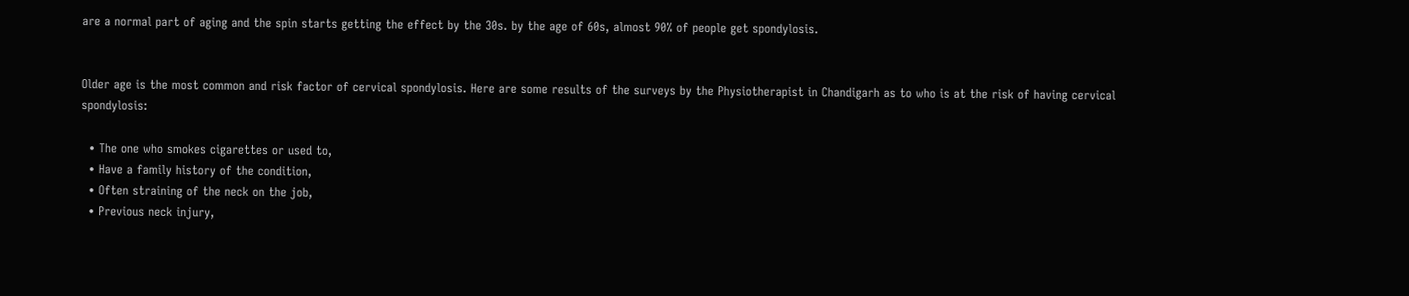are a normal part of aging and the spin starts getting the effect by the 30s. by the age of 60s, almost 90% of people get spondylosis.


Older age is the most common and risk factor of cervical spondylosis. Here are some results of the surveys by the Physiotherapist in Chandigarh as to who is at the risk of having cervical spondylosis:

  • The one who smokes cigarettes or used to,
  • Have a family history of the condition,
  • Often straining of the neck on the job,
  • Previous neck injury,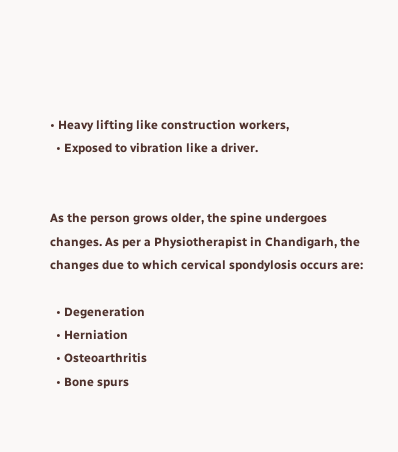• Heavy lifting like construction workers,
  • Exposed to vibration like a driver.


As the person grows older, the spine undergoes changes. As per a Physiotherapist in Chandigarh, the changes due to which cervical spondylosis occurs are:

  • Degeneration
  • Herniation
  • Osteoarthritis
  • Bone spurs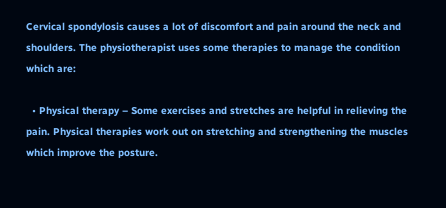Cervical spondylosis causes a lot of discomfort and pain around the neck and shoulders. The physiotherapist uses some therapies to manage the condition which are:

  • Physical therapy – Some exercises and stretches are helpful in relieving the pain. Physical therapies work out on stretching and strengthening the muscles which improve the posture.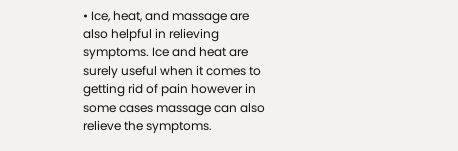• Ice, heat, and massage are also helpful in relieving symptoms. Ice and heat are surely useful when it comes to getting rid of pain however in some cases massage can also relieve the symptoms.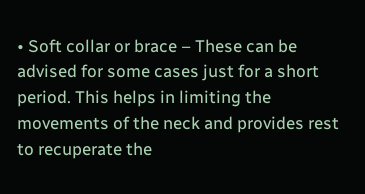• Soft collar or brace – These can be advised for some cases just for a short period. This helps in limiting the movements of the neck and provides rest to recuperate the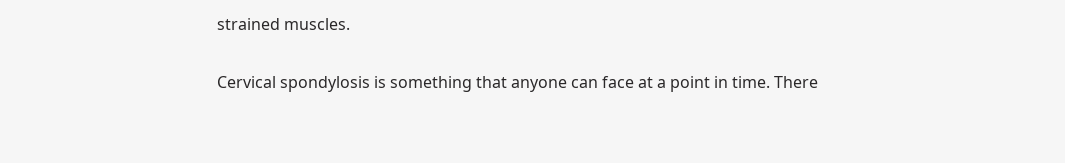strained muscles.

Cervical spondylosis is something that anyone can face at a point in time. There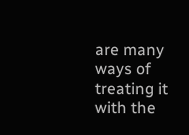are many ways of treating it with the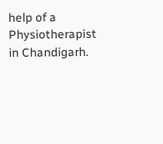help of a Physiotherapist in Chandigarh.